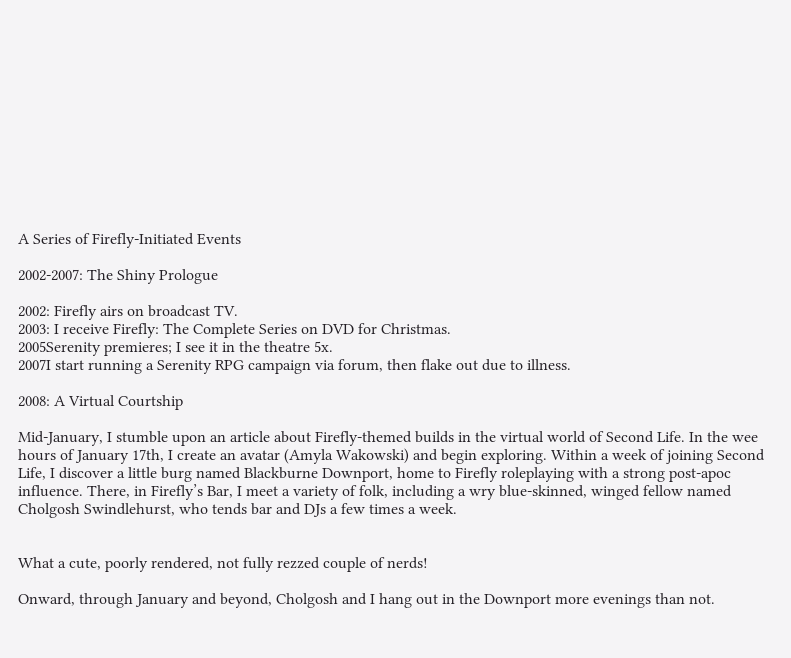A Series of Firefly-Initiated Events

2002-2007: The Shiny Prologue

2002: Firefly airs on broadcast TV.
2003: I receive Firefly: The Complete Series on DVD for Christmas.
2005Serenity premieres; I see it in the theatre 5x.
2007I start running a Serenity RPG campaign via forum, then flake out due to illness.

2008: A Virtual Courtship

Mid-January, I stumble upon an article about Firefly-themed builds in the virtual world of Second Life. In the wee hours of January 17th, I create an avatar (Amyla Wakowski) and begin exploring. Within a week of joining Second Life, I discover a little burg named Blackburne Downport, home to Firefly roleplaying with a strong post-apoc influence. There, in Firefly’s Bar, I meet a variety of folk, including a wry blue-skinned, winged fellow named Cholgosh Swindlehurst, who tends bar and DJs a few times a week.


What a cute, poorly rendered, not fully rezzed couple of nerds!

Onward, through January and beyond, Cholgosh and I hang out in the Downport more evenings than not.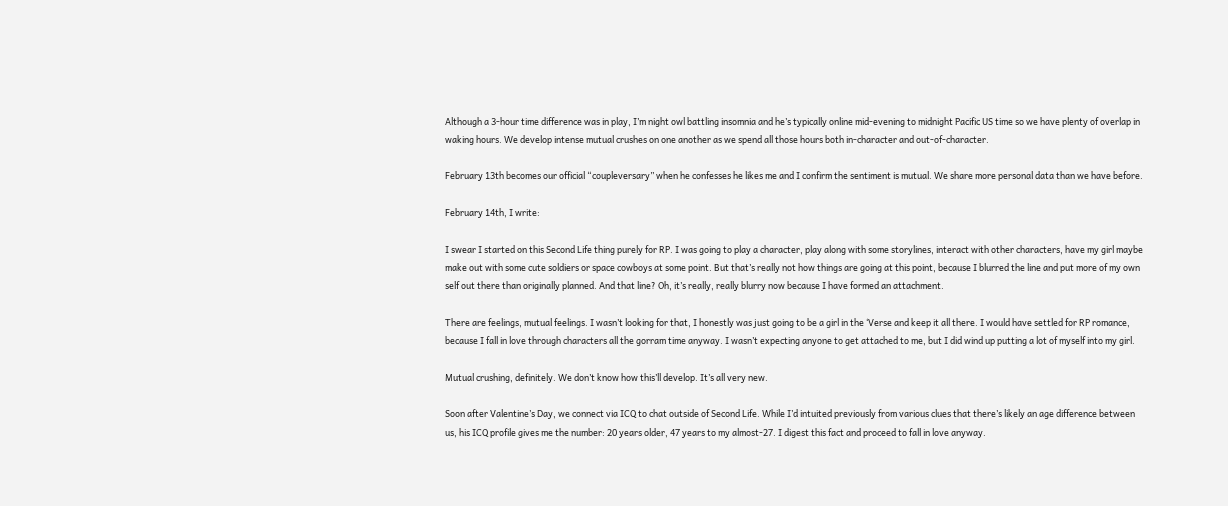Although a 3-hour time difference was in play, I’m night owl battling insomnia and he’s typically online mid-evening to midnight Pacific US time so we have plenty of overlap in waking hours. We develop intense mutual crushes on one another as we spend all those hours both in-character and out-of-character.

February 13th becomes our official “coupleversary” when he confesses he likes me and I confirm the sentiment is mutual. We share more personal data than we have before.

February 14th, I write:

I swear I started on this Second Life thing purely for RP. I was going to play a character, play along with some storylines, interact with other characters, have my girl maybe make out with some cute soldiers or space cowboys at some point. But that’s really not how things are going at this point, because I blurred the line and put more of my own self out there than originally planned. And that line? Oh, it’s really, really blurry now because I have formed an attachment.

There are feelings, mutual feelings. I wasn’t looking for that, I honestly was just going to be a girl in the ‘Verse and keep it all there. I would have settled for RP romance, because I fall in love through characters all the gorram time anyway. I wasn’t expecting anyone to get attached to me, but I did wind up putting a lot of myself into my girl.

Mutual crushing, definitely. We don’t know how this’ll develop. It’s all very new.

Soon after Valentine’s Day, we connect via ICQ to chat outside of Second Life. While I’d intuited previously from various clues that there’s likely an age difference between us, his ICQ profile gives me the number: 20 years older, 47 years to my almost-27. I digest this fact and proceed to fall in love anyway.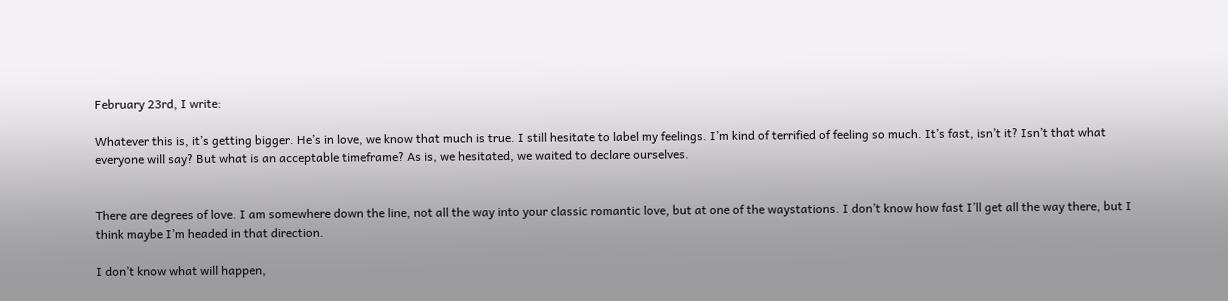February 23rd, I write:

Whatever this is, it’s getting bigger. He’s in love, we know that much is true. I still hesitate to label my feelings. I’m kind of terrified of feeling so much. It’s fast, isn’t it? Isn’t that what everyone will say? But what is an acceptable timeframe? As is, we hesitated, we waited to declare ourselves.


There are degrees of love. I am somewhere down the line, not all the way into your classic romantic love, but at one of the waystations. I don’t know how fast I’ll get all the way there, but I think maybe I’m headed in that direction.

I don’t know what will happen,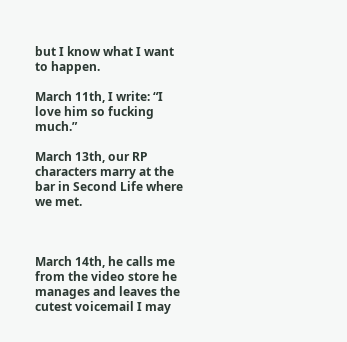but I know what I want to happen.

March 11th, I write: “I love him so fucking much.”

March 13th, our RP characters marry at the bar in Second Life where we met.



March 14th, he calls me from the video store he manages and leaves the cutest voicemail I may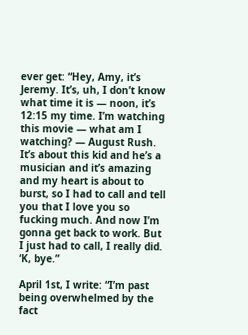ever get: “Hey, Amy, it’s Jeremy. It’s, uh, I don’t know what time it is — noon, it’s 12:15 my time. I’m watching this movie — what am I watching? — August Rush. It’s about this kid and he’s a musician and it’s amazing and my heart is about to burst, so I had to call and tell you that I love you so fucking much. And now I’m gonna get back to work. But I just had to call, I really did. ‘K, bye.”

April 1st, I write: “I’m past being overwhelmed by the fact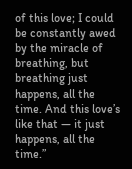of this love; I could be constantly awed by the miracle of breathing, but breathing just happens, all the time. And this love’s like that — it just happens, all the time.”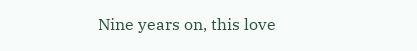Nine years on, this love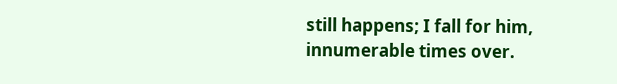still happens; I fall for him, innumerable times over.